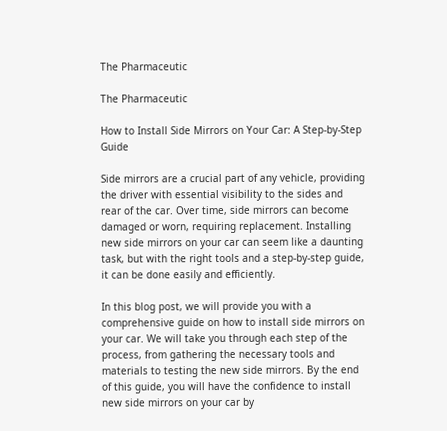The Pharmaceutic

The Pharmaceutic

How to Install Side Mirrors on Your Car: A Step-by-Step Guide

Side mirrors are a crucial part of any vehicle, providing the driver with essential visibility to the sides and rear of the car. Over time, side mirrors can become damaged or worn, requiring replacement. Installing new side mirrors on your car can seem like a daunting task, but with the right tools and a step-by-step guide, it can be done easily and efficiently.

In this blog post, we will provide you with a comprehensive guide on how to install side mirrors on your car. We will take you through each step of the process, from gathering the necessary tools and materials to testing the new side mirrors. By the end of this guide, you will have the confidence to install new side mirrors on your car by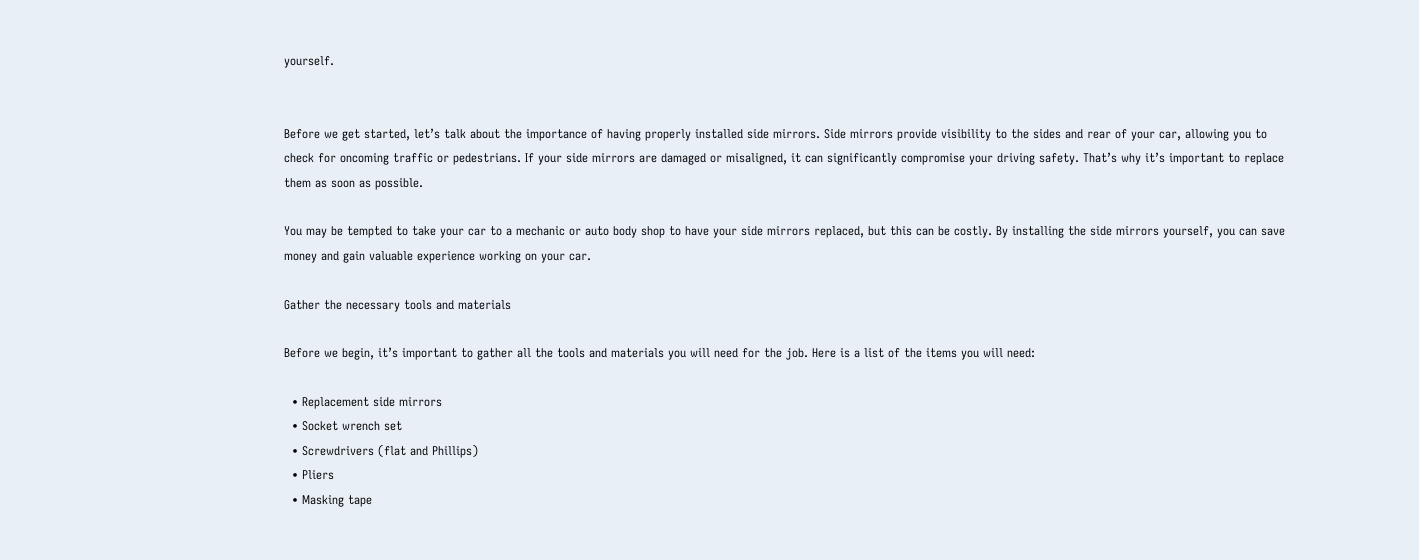yourself.


Before we get started, let’s talk about the importance of having properly installed side mirrors. Side mirrors provide visibility to the sides and rear of your car, allowing you to check for oncoming traffic or pedestrians. If your side mirrors are damaged or misaligned, it can significantly compromise your driving safety. That’s why it’s important to replace them as soon as possible.

You may be tempted to take your car to a mechanic or auto body shop to have your side mirrors replaced, but this can be costly. By installing the side mirrors yourself, you can save money and gain valuable experience working on your car.

Gather the necessary tools and materials

Before we begin, it’s important to gather all the tools and materials you will need for the job. Here is a list of the items you will need:

  • Replacement side mirrors
  • Socket wrench set
  • Screwdrivers (flat and Phillips)
  • Pliers
  • Masking tape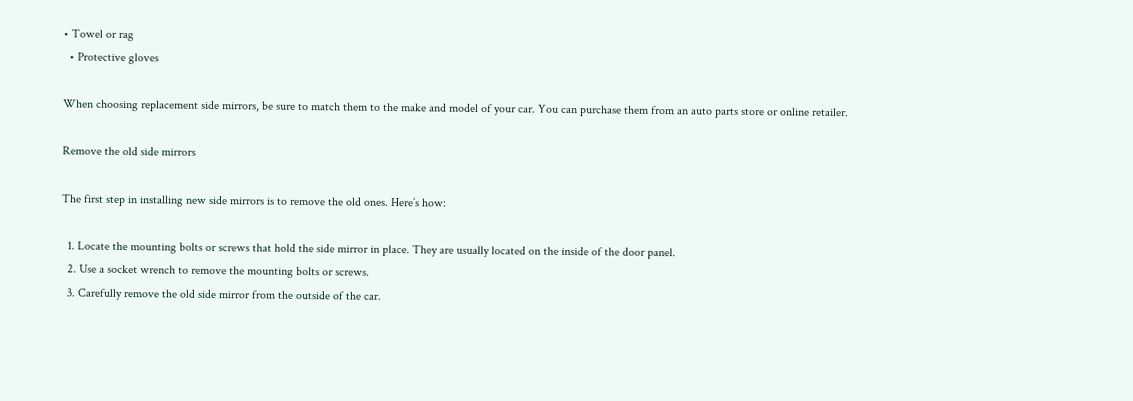• Towel or rag
  • Protective gloves

When choosing replacement side mirrors, be sure to match them to the make and model of your car. You can purchase them from an auto parts store or online retailer.

Remove the old side mirrors

The first step in installing new side mirrors is to remove the old ones. Here’s how:

  1. Locate the mounting bolts or screws that hold the side mirror in place. They are usually located on the inside of the door panel.
  2. Use a socket wrench to remove the mounting bolts or screws.
  3. Carefully remove the old side mirror from the outside of the car.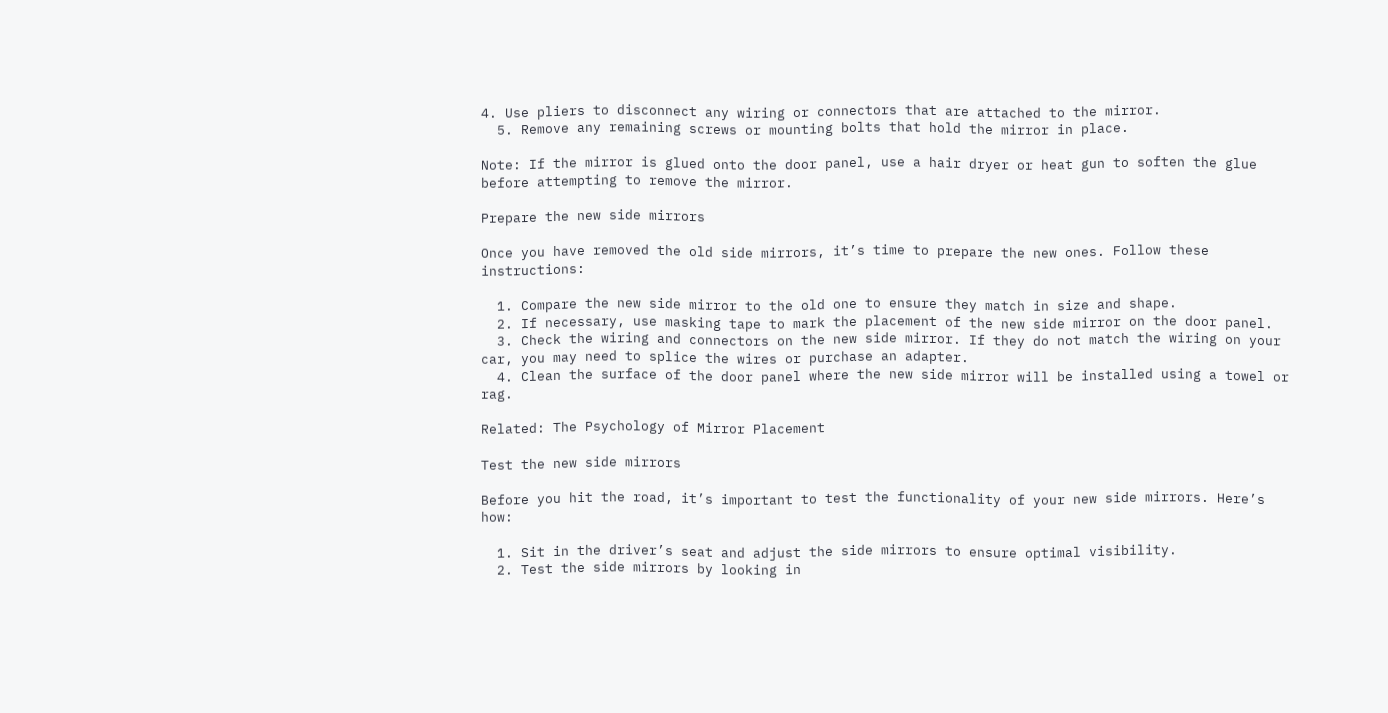4. Use pliers to disconnect any wiring or connectors that are attached to the mirror.
  5. Remove any remaining screws or mounting bolts that hold the mirror in place.

Note: If the mirror is glued onto the door panel, use a hair dryer or heat gun to soften the glue before attempting to remove the mirror.

Prepare the new side mirrors

Once you have removed the old side mirrors, it’s time to prepare the new ones. Follow these instructions:

  1. Compare the new side mirror to the old one to ensure they match in size and shape.
  2. If necessary, use masking tape to mark the placement of the new side mirror on the door panel.
  3. Check the wiring and connectors on the new side mirror. If they do not match the wiring on your car, you may need to splice the wires or purchase an adapter.
  4. Clean the surface of the door panel where the new side mirror will be installed using a towel or rag.

Related: The Psychology of Mirror Placement

Test the new side mirrors

Before you hit the road, it’s important to test the functionality of your new side mirrors. Here’s how:

  1. Sit in the driver’s seat and adjust the side mirrors to ensure optimal visibility.
  2. Test the side mirrors by looking in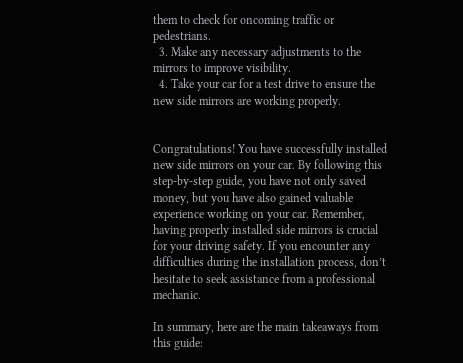them to check for oncoming traffic or pedestrians.
  3. Make any necessary adjustments to the mirrors to improve visibility.
  4. Take your car for a test drive to ensure the new side mirrors are working properly.


Congratulations! You have successfully installed new side mirrors on your car. By following this step-by-step guide, you have not only saved money, but you have also gained valuable experience working on your car. Remember, having properly installed side mirrors is crucial for your driving safety. If you encounter any difficulties during the installation process, don’t hesitate to seek assistance from a professional mechanic.

In summary, here are the main takeaways from this guide: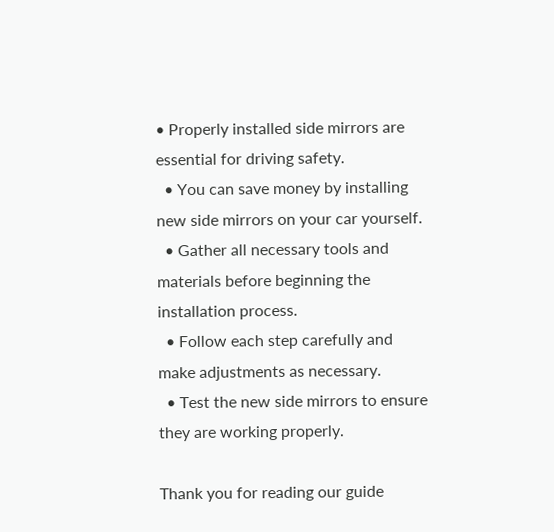• Properly installed side mirrors are essential for driving safety.
  • You can save money by installing new side mirrors on your car yourself.
  • Gather all necessary tools and materials before beginning the installation process.
  • Follow each step carefully and make adjustments as necessary.
  • Test the new side mirrors to ensure they are working properly.

Thank you for reading our guide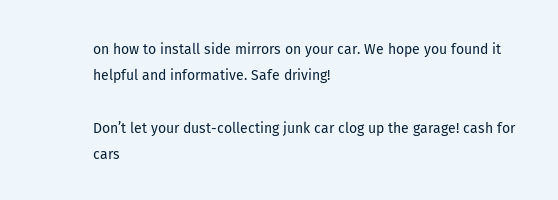on how to install side mirrors on your car. We hope you found it helpful and informative. Safe driving!

Don’t let your dust-collecting junk car clog up the garage! cash for cars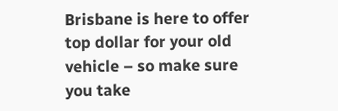Brisbane is here to offer top dollar for your old vehicle – so make sure you take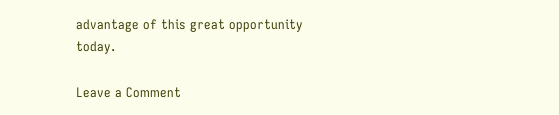advantage of this great opportunity today.

Leave a Comment